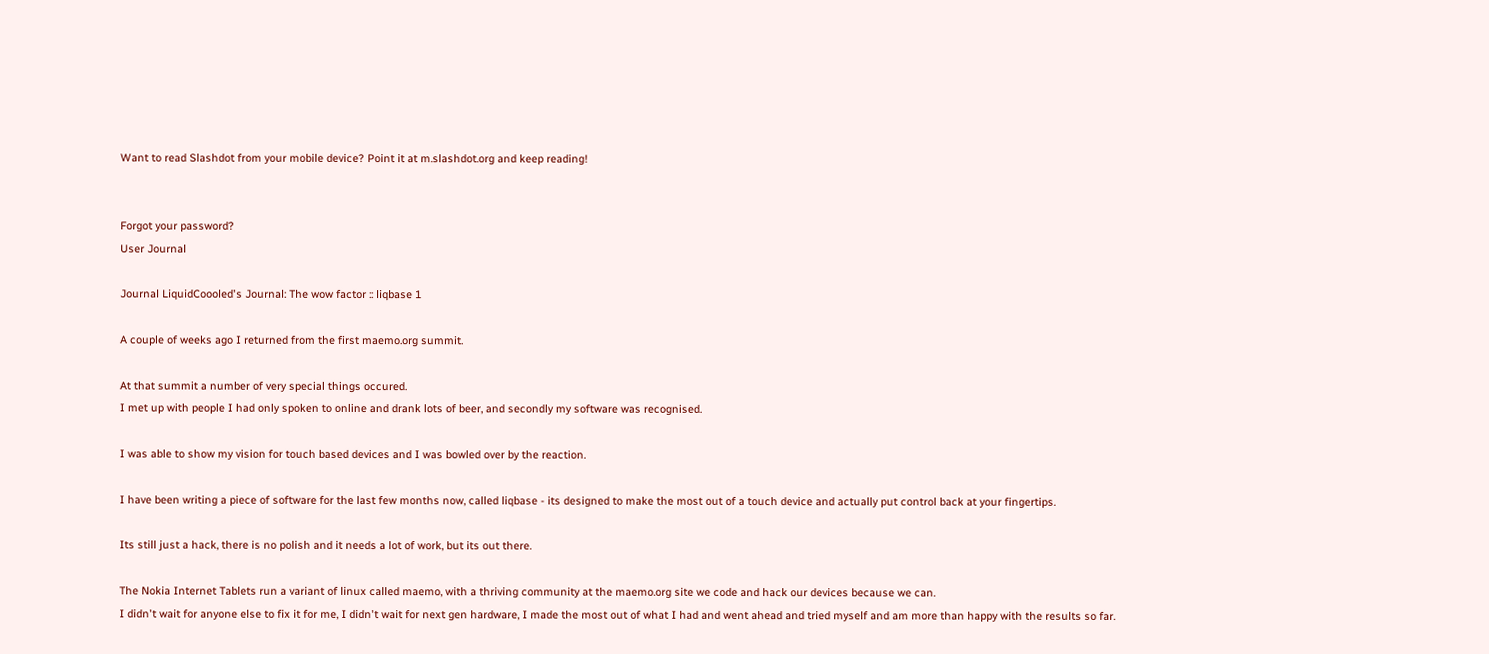Want to read Slashdot from your mobile device? Point it at m.slashdot.org and keep reading!


Forgot your password?
User Journal

Journal LiquidCoooled's Journal: The wow factor :: liqbase 1

A couple of weeks ago I returned from the first maemo.org summit.

At that summit a number of very special things occured.
I met up with people I had only spoken to online and drank lots of beer, and secondly my software was recognised.

I was able to show my vision for touch based devices and I was bowled over by the reaction.

I have been writing a piece of software for the last few months now, called liqbase - its designed to make the most out of a touch device and actually put control back at your fingertips.

Its still just a hack, there is no polish and it needs a lot of work, but its out there.

The Nokia Internet Tablets run a variant of linux called maemo, with a thriving community at the maemo.org site we code and hack our devices because we can.
I didn't wait for anyone else to fix it for me, I didn't wait for next gen hardware, I made the most out of what I had and went ahead and tried myself and am more than happy with the results so far.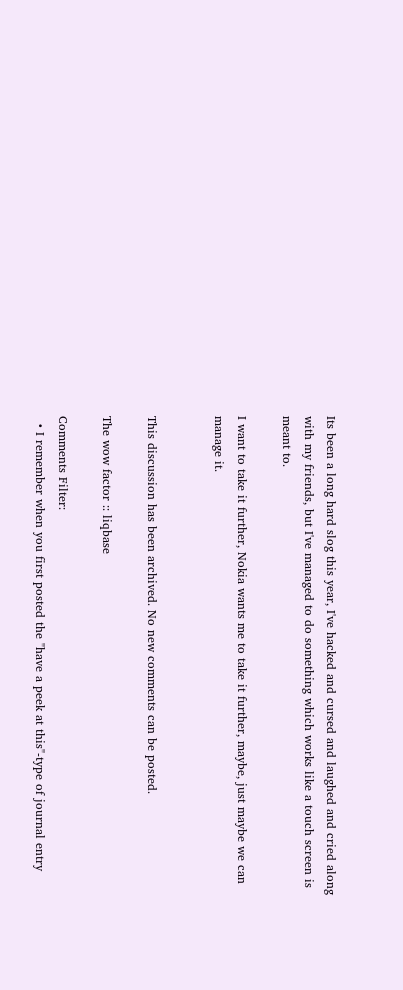Its been a long hard slog this year, I've hacked and cursed and laughed and cried along with my friends, but I've managed to do something which works like a touch screen is meant to.

I want to take it further, Nokia wants me to take it further, maybe, just maybe we can manage it.


This discussion has been archived. No new comments can be posted.

The wow factor :: liqbase

Comments Filter:
  • I remember when you first posted the "have a peek at this"-type of journal entry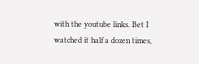with the youtube links. Bet I watched it half a dozen times,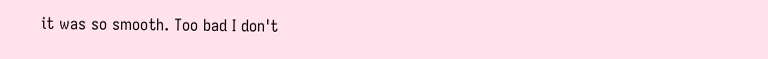it was so smooth. Too bad I don't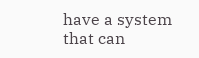have a system that can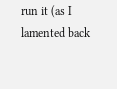run it (as I lamented back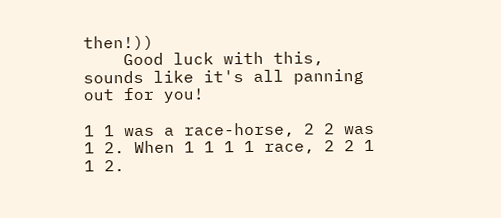then!))
    Good luck with this, sounds like it's all panning out for you!

1 1 was a race-horse, 2 2 was 1 2. When 1 1 1 1 race, 2 2 1 1 2.